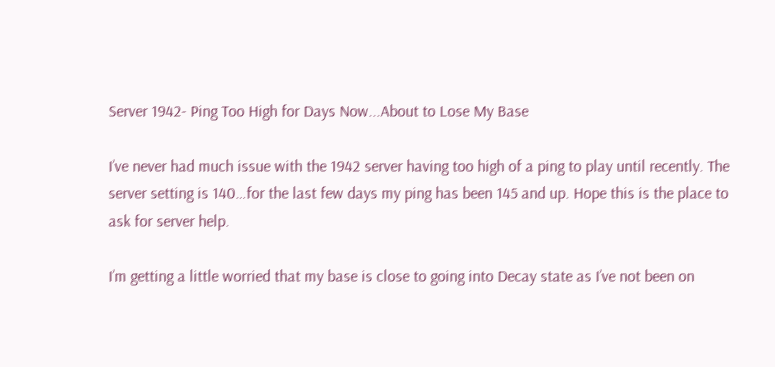Server 1942- Ping Too High for Days Now...About to Lose My Base

I’ve never had much issue with the 1942 server having too high of a ping to play until recently. The server setting is 140…for the last few days my ping has been 145 and up. Hope this is the place to ask for server help.

I’m getting a little worried that my base is close to going into Decay state as I’ve not been on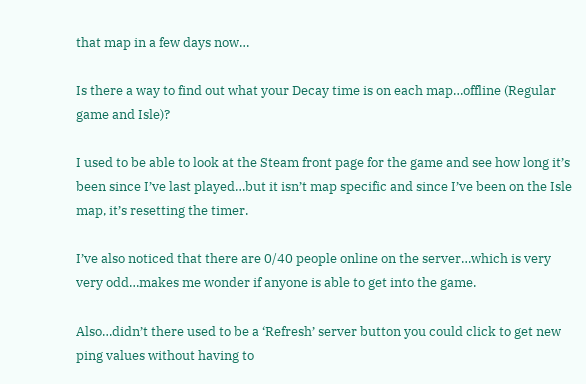that map in a few days now…

Is there a way to find out what your Decay time is on each map…offline (Regular game and Isle)?

I used to be able to look at the Steam front page for the game and see how long it’s been since I’ve last played…but it isn’t map specific and since I’ve been on the Isle map, it’s resetting the timer.

I’ve also noticed that there are 0/40 people online on the server…which is very very odd…makes me wonder if anyone is able to get into the game.

Also…didn’t there used to be a ‘Refresh’ server button you could click to get new ping values without having to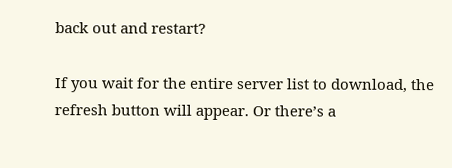back out and restart?

If you wait for the entire server list to download, the refresh button will appear. Or there’s a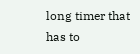long timer that has to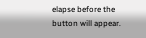elapse before the button will appear.